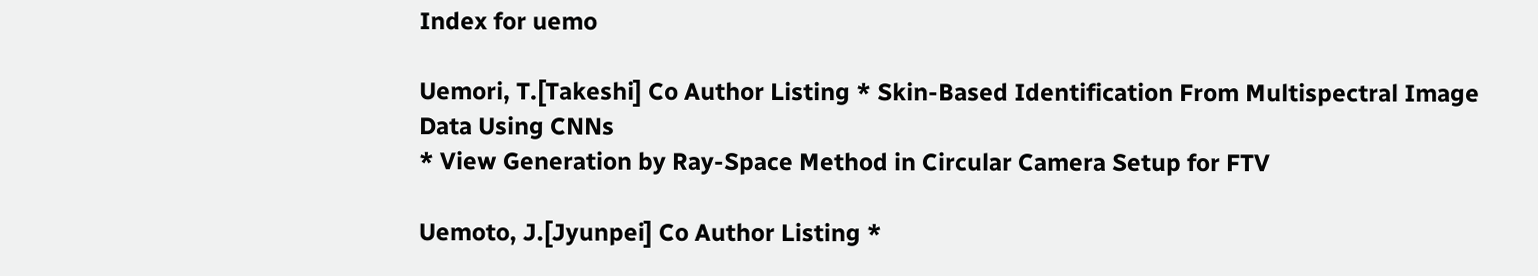Index for uemo

Uemori, T.[Takeshi] Co Author Listing * Skin-Based Identification From Multispectral Image Data Using CNNs
* View Generation by Ray-Space Method in Circular Camera Setup for FTV

Uemoto, J.[Jyunpei] Co Author Listing *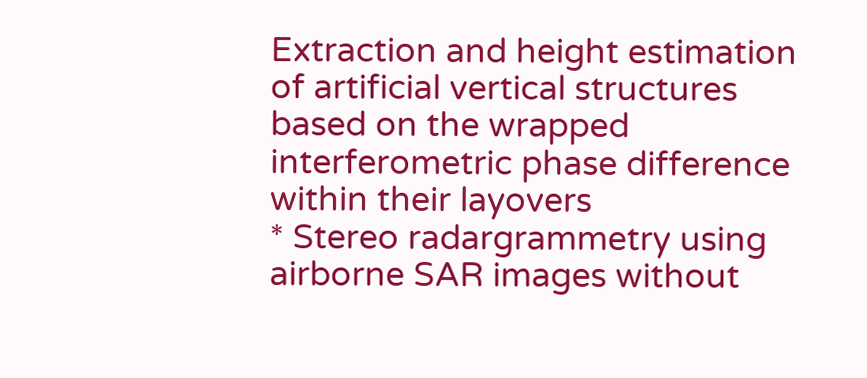Extraction and height estimation of artificial vertical structures based on the wrapped interferometric phase difference within their layovers
* Stereo radargrammetry using airborne SAR images without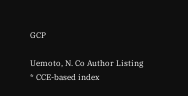GCP

Uemoto, N. Co Author Listing * CCE-based index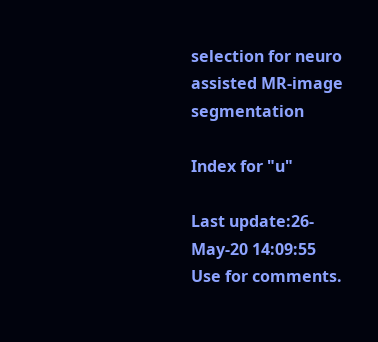selection for neuro assisted MR-image segmentation

Index for "u"

Last update:26-May-20 14:09:55
Use for comments.